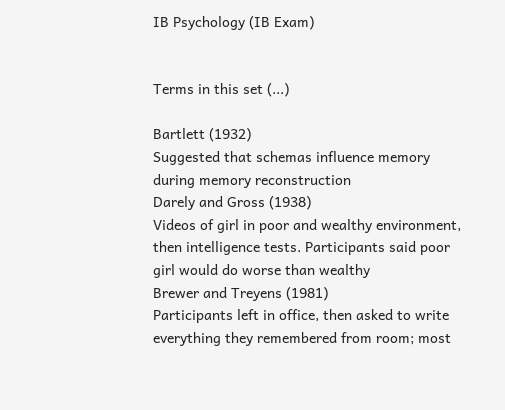IB Psychology (IB Exam)


Terms in this set (...)

Bartlett (1932)
Suggested that schemas influence memory during memory reconstruction
Darely and Gross (1938)
Videos of girl in poor and wealthy environment, then intelligence tests. Participants said poor girl would do worse than wealthy
Brewer and Treyens (1981)
Participants left in office, then asked to write everything they remembered from room; most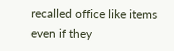recalled office like items even if they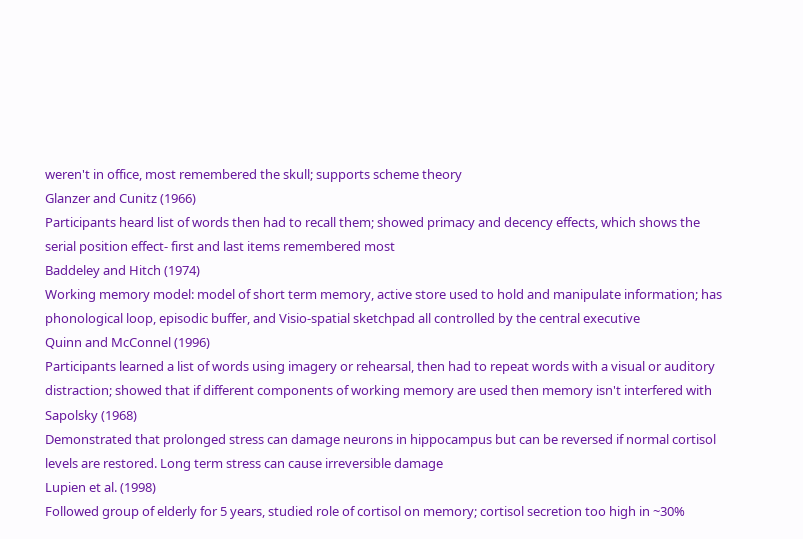weren't in office, most remembered the skull; supports scheme theory
Glanzer and Cunitz (1966)
Participants heard list of words then had to recall them; showed primacy and decency effects, which shows the serial position effect- first and last items remembered most
Baddeley and Hitch (1974)
Working memory model: model of short term memory, active store used to hold and manipulate information; has phonological loop, episodic buffer, and Visio-spatial sketchpad all controlled by the central executive
Quinn and McConnel (1996)
Participants learned a list of words using imagery or rehearsal, then had to repeat words with a visual or auditory distraction; showed that if different components of working memory are used then memory isn't interfered with
Sapolsky (1968)
Demonstrated that prolonged stress can damage neurons in hippocampus but can be reversed if normal cortisol levels are restored. Long term stress can cause irreversible damage
Lupien et al. (1998)
Followed group of elderly for 5 years, studied role of cortisol on memory; cortisol secretion too high in ~30%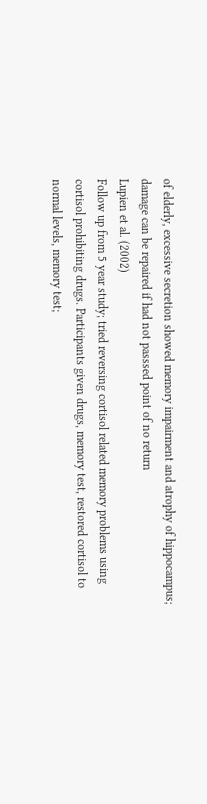of elderly, excessive secretion showed memory impairment and atrophy of hippocampus; damage can be repaired if had not passsed point of no return
Lupien et al. (2002)
Follow up from 5 year study; tried reversing cortisol related memory problems using cortisol prohibiting drugs. Participants given drugs, memory test, restored cortisol to normal levels, memory test;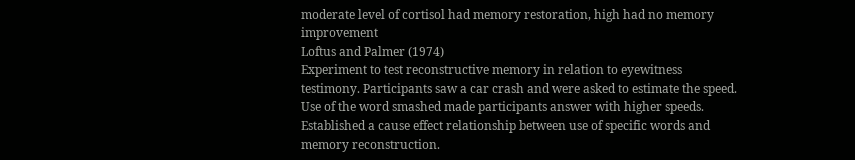moderate level of cortisol had memory restoration, high had no memory improvement
Loftus and Palmer (1974)
Experiment to test reconstructive memory in relation to eyewitness testimony. Participants saw a car crash and were asked to estimate the speed. Use of the word smashed made participants answer with higher speeds. Established a cause effect relationship between use of specific words and memory reconstruction.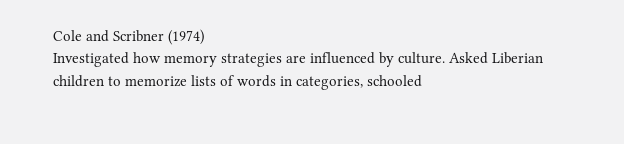Cole and Scribner (1974)
Investigated how memory strategies are influenced by culture. Asked Liberian children to memorize lists of words in categories, schooled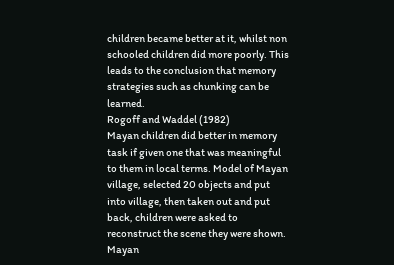children became better at it, whilst non schooled children did more poorly. This leads to the conclusion that memory strategies such as chunking can be learned.
Rogoff and Waddel (1982)
Mayan children did better in memory task if given one that was meaningful to them in local terms. Model of Mayan village, selected 20 objects and put into village, then taken out and put back, children were asked to reconstruct the scene they were shown. Mayan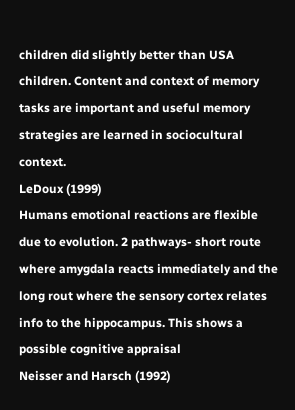children did slightly better than USA children. Content and context of memory tasks are important and useful memory strategies are learned in sociocultural context.
LeDoux (1999)
Humans emotional reactions are flexible due to evolution. 2 pathways- short route where amygdala reacts immediately and the long rout where the sensory cortex relates info to the hippocampus. This shows a possible cognitive appraisal
Neisser and Harsch (1992)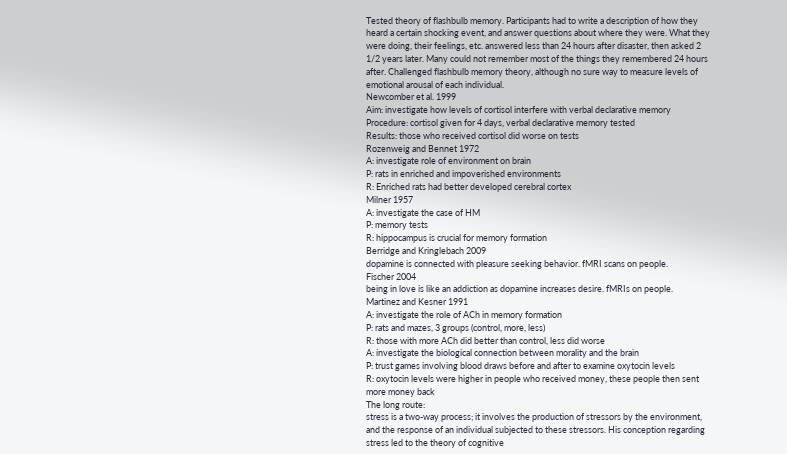Tested theory of flashbulb memory. Participants had to write a description of how they heard a certain shocking event, and answer questions about where they were. What they were doing, their feelings, etc. answered less than 24 hours after disaster, then asked 2 1/2 years later. Many could not remember most of the things they remembered 24 hours after. Challenged flashbulb memory theory, although no sure way to measure levels of emotional arousal of each individual.
Newcomber et al. 1999
Aim: investigate how levels of cortisol interfere with verbal declarative memory
Procedure: cortisol given for 4 days, verbal declarative memory tested
Results: those who received cortisol did worse on tests
Rozenweig and Bennet 1972
A: investigate role of environment on brain
P: rats in enriched and impoverished environments
R: Enriched rats had better developed cerebral cortex
Milner 1957
A: investigate the case of HM
P: memory tests
R: hippocampus is crucial for memory formation
Berridge and Kringlebach 2009
dopamine is connected with pleasure seeking behavior. fMRI scans on people.
Fischer 2004
being in love is like an addiction as dopamine increases desire. fMRIs on people.
Martinez and Kesner 1991
A: investigate the role of ACh in memory formation
P: rats and mazes, 3 groups (control, more, less)
R: those with more ACh did better than control, less did worse
A: investigate the biological connection between morality and the brain
P: trust games involving blood draws before and after to examine oxytocin levels
R: oxytocin levels were higher in people who received money, these people then sent more money back
The long route:
stress is a two-way process; it involves the production of stressors by the environment, and the response of an individual subjected to these stressors. His conception regarding stress led to the theory of cognitive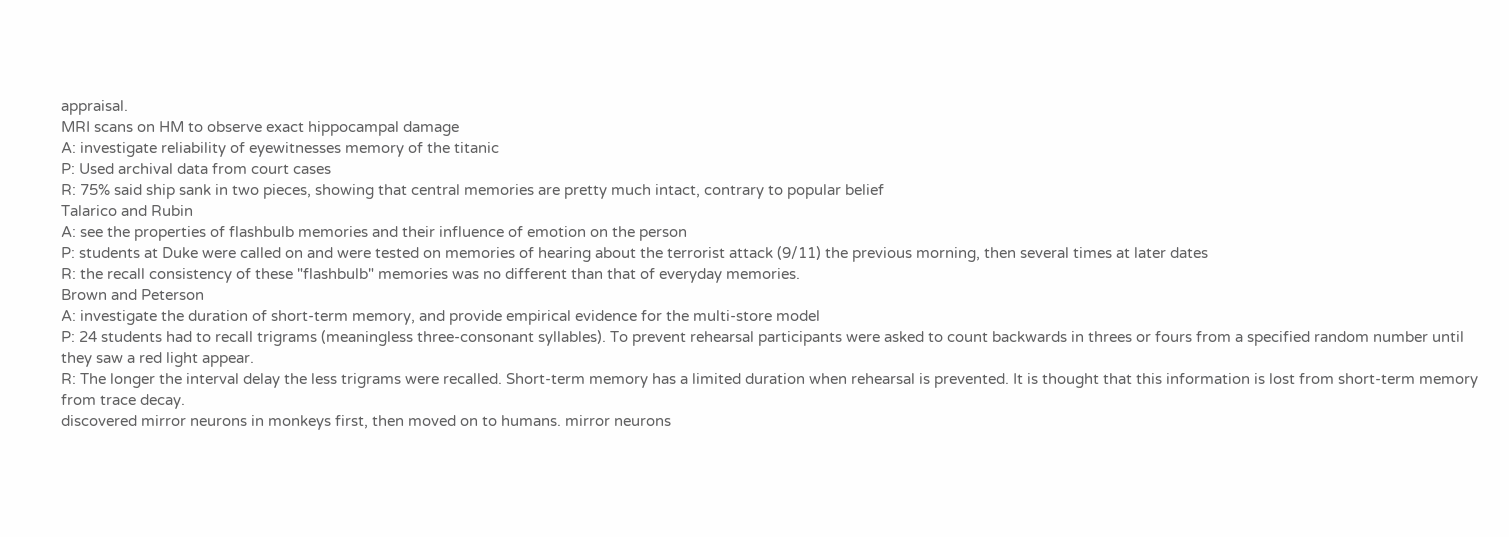appraisal.
MRI scans on HM to observe exact hippocampal damage
A: investigate reliability of eyewitnesses memory of the titanic
P: Used archival data from court cases
R: 75% said ship sank in two pieces, showing that central memories are pretty much intact, contrary to popular belief
Talarico and Rubin
A: see the properties of flashbulb memories and their influence of emotion on the person
P: students at Duke were called on and were tested on memories of hearing about the terrorist attack (9/11) the previous morning, then several times at later dates
R: the recall consistency of these "flashbulb" memories was no different than that of everyday memories.
Brown and Peterson
A: investigate the duration of short-term memory, and provide empirical evidence for the multi-store model
P: 24 students had to recall trigrams (meaningless three-consonant syllables). To prevent rehearsal participants were asked to count backwards in threes or fours from a specified random number until they saw a red light appear.
R: The longer the interval delay the less trigrams were recalled. Short-term memory has a limited duration when rehearsal is prevented. It is thought that this information is lost from short-term memory from trace decay.
discovered mirror neurons in monkeys first, then moved on to humans. mirror neurons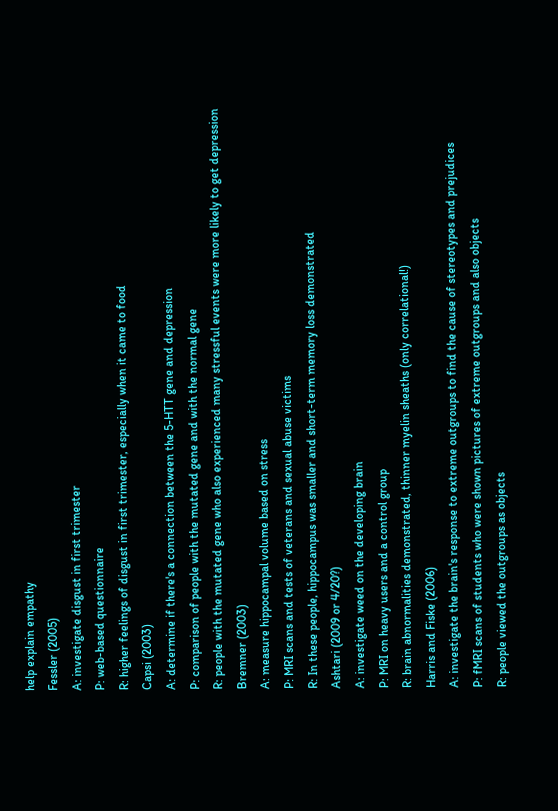help explain empathy
Fessler (2005)
A: investigate disgust in first trimester
P: web-based questionnaire
R: higher feelings of disgust in first trimester, especially when it came to food
Capsi (2003)
A: determine if there's a connection between the 5-HTT gene and depression
P: comparison of people with the mutated gene and with the normal gene
R: people with the mutated gene who also experienced many stressful events were more likely to get depression
Bremner (2003)
A: measure hippocampal volume based on stress
P: MRI scans and tests of veterans and sexual abuse victims
R: In these people, hippocampus was smaller and short-term memory loss demonstrated
Ashtari (2009 or 4/20?)
A: investigate weed on the developing brain
P: MRI on heavy users and a control group
R: brain abnormalities demonstrated, thinner myelin sheaths (only correlational!)
Harris and Fiske (2006)
A: investigate the brain's response to extreme outgroups to find the cause of stereotypes and prejudices
P: fMRI scans of students who were shown pictures of extreme outgroups and also objects
R: people viewed the outgroups as objects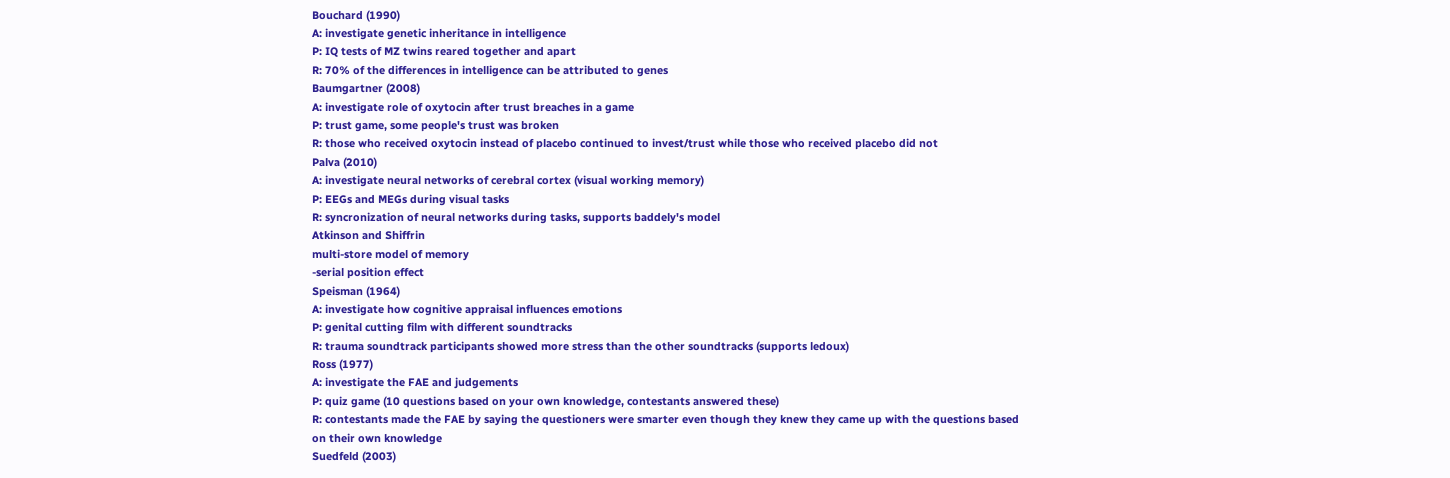Bouchard (1990)
A: investigate genetic inheritance in intelligence
P: IQ tests of MZ twins reared together and apart
R: 70% of the differences in intelligence can be attributed to genes
Baumgartner (2008)
A: investigate role of oxytocin after trust breaches in a game
P: trust game, some people's trust was broken
R: those who received oxytocin instead of placebo continued to invest/trust while those who received placebo did not
Palva (2010)
A: investigate neural networks of cerebral cortex (visual working memory)
P: EEGs and MEGs during visual tasks
R: syncronization of neural networks during tasks, supports baddely's model
Atkinson and Shiffrin
multi-store model of memory
-serial position effect
Speisman (1964)
A: investigate how cognitive appraisal influences emotions
P: genital cutting film with different soundtracks
R: trauma soundtrack participants showed more stress than the other soundtracks (supports ledoux)
Ross (1977)
A: investigate the FAE and judgements
P: quiz game (10 questions based on your own knowledge, contestants answered these)
R: contestants made the FAE by saying the questioners were smarter even though they knew they came up with the questions based on their own knowledge
Suedfeld (2003)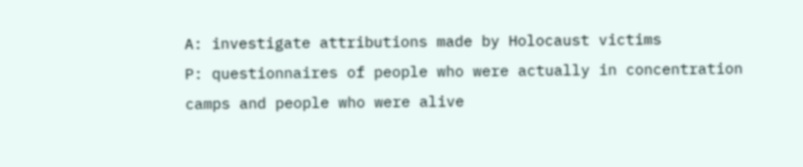A: investigate attributions made by Holocaust victims
P: questionnaires of people who were actually in concentration camps and people who were alive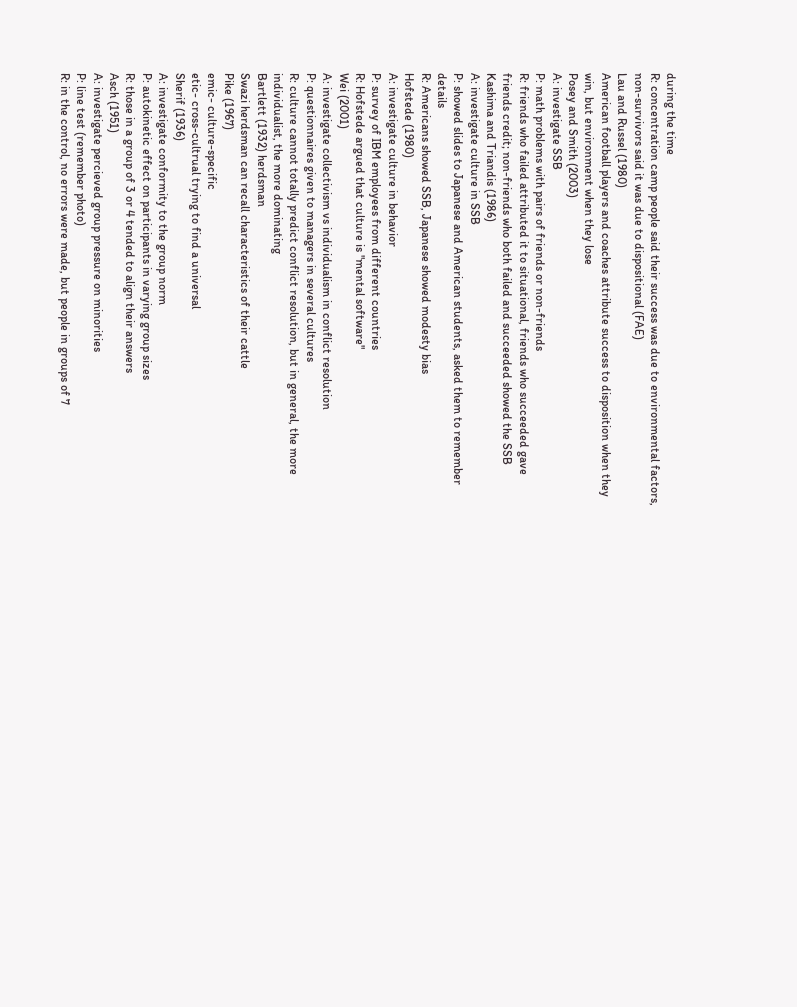during the time
R: concentration camp people said their success was due to environmental factors, non-survivors said it was due to dispositional (FAE)
Lau and Russel (1980)
American football players and coaches attribute success to disposition when they win, but environment when they lose
Posey and Smith (2003)
A: investigate SSB
P: math problems with pairs of friends or non-friends
R: friends who failed attributed it to situational, friends who succeeded gave friends credit; non-friends who both failed and succeeded showed the SSB
Kashima and Triandis (1986)
A: investigate culture in SSB
P: showed slides to Japanese and American students, asked them to remember details
R: Americans showed SSB, Japanese showed modesty bias
Hofstede (1980)
A: investigate culture in behavior
P: survey of IBM employees from different countries
R: Hofstede argued that culture is "mental software"
Wei (2001)
A: investigate collectivism vs individualism in conflict resolution
P: questionnaires given to managers in several cultures
R: culture cannot totally predict conflict resolution, but in general, the more individualist, the more dominating
Bartlett (1932) herdsman
Swazi herdsman can recall characteristics of their cattle
Pike (1967)
emic- culture-specific
etic- cross-cultrual trying to find a universal
Sherif (1936)
A: investigate conformity to the group norm
P: autokinetic effect on participants in varying group sizes
R: those in a group of 3 or 4 tended to align their answers
Asch (1951)
A: investigate percieved group pressure on minorities
P: line test (remember photo)
R: in the control, no errors were made, but people in groups of 7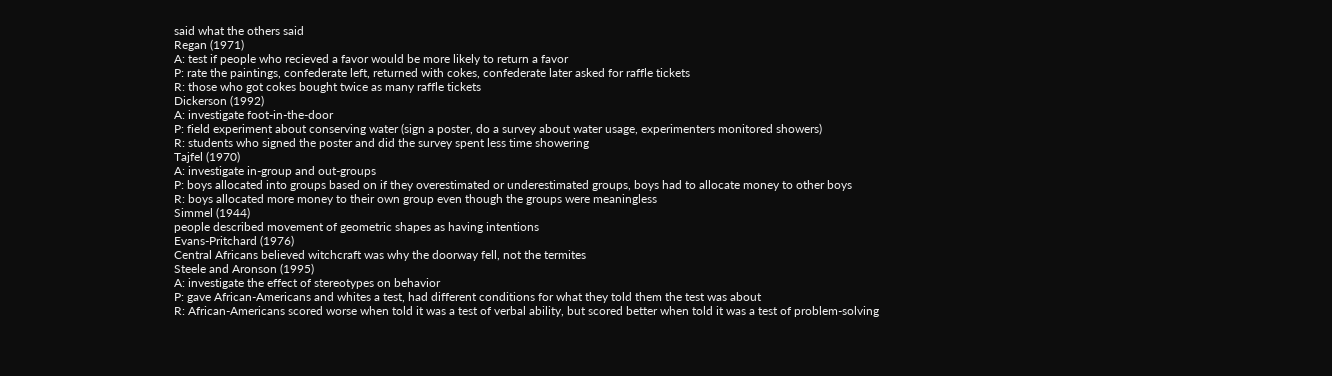said what the others said
Regan (1971)
A: test if people who recieved a favor would be more likely to return a favor
P: rate the paintings, confederate left, returned with cokes, confederate later asked for raffle tickets
R: those who got cokes bought twice as many raffle tickets
Dickerson (1992)
A: investigate foot-in-the-door
P: field experiment about conserving water (sign a poster, do a survey about water usage, experimenters monitored showers)
R: students who signed the poster and did the survey spent less time showering
Tajfel (1970)
A: investigate in-group and out-groups
P: boys allocated into groups based on if they overestimated or underestimated groups, boys had to allocate money to other boys
R: boys allocated more money to their own group even though the groups were meaningless
Simmel (1944)
people described movement of geometric shapes as having intentions
Evans-Pritchard (1976)
Central Africans believed witchcraft was why the doorway fell, not the termites
Steele and Aronson (1995)
A: investigate the effect of stereotypes on behavior
P: gave African-Americans and whites a test, had different conditions for what they told them the test was about
R: African-Americans scored worse when told it was a test of verbal ability, but scored better when told it was a test of problem-solving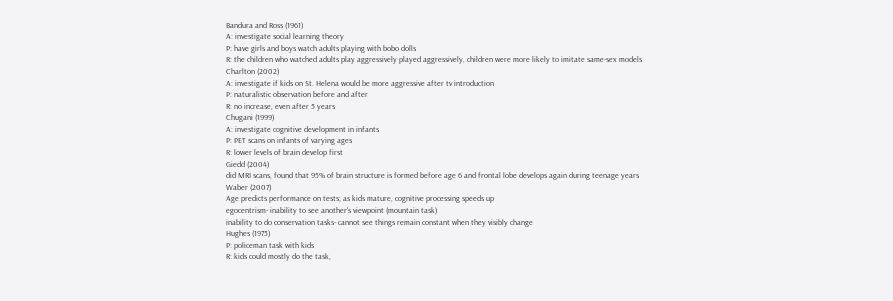Bandura and Ross (1961)
A: investigate social learning theory
P: have girls and boys watch adults playing with bobo dolls
R: the children who watched adults play aggressively played aggressively, children were more likely to imitate same-sex models
Charlton (2002)
A: investigate if kids on St. Helena would be more aggressive after tv introduction
P: naturalistic observation before and after
R: no increase, even after 5 years
Chugani (1999)
A: investigate cognitive development in infants
P: PET scans on infants of varying ages
R: lower levels of brain develop first
Giedd (2004)
did MRI scans, found that 95% of brain structure is formed before age 6 and frontal lobe develops again during teenage years
Waber (2007)
Age predicts performance on tests; as kids mature, cognitive processing speeds up
egocentrism- inability to see another's viewpoint (mountain task)
inability to do conservation tasks- cannot see things remain constant when they visibly change
Hughes (1975)
P: policeman task with kids
R: kids could mostly do the task,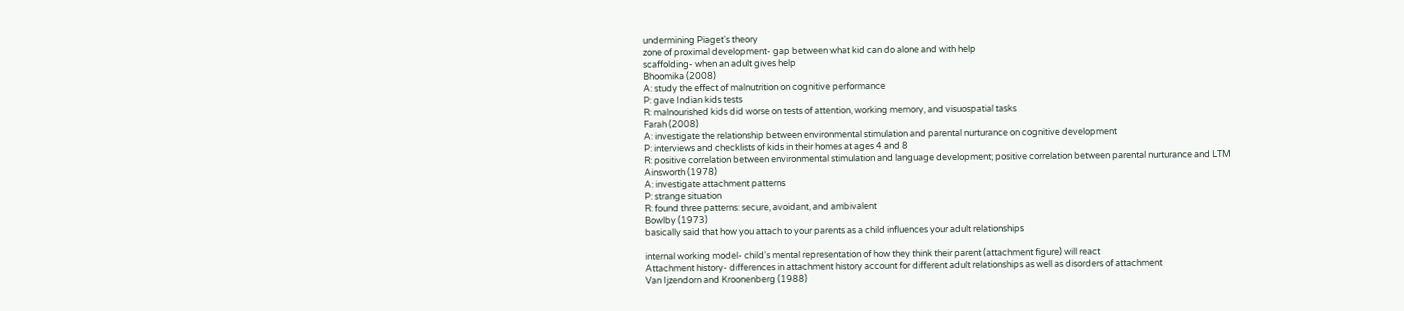undermining Piaget's theory
zone of proximal development- gap between what kid can do alone and with help
scaffolding- when an adult gives help
Bhoomika (2008)
A: study the effect of malnutrition on cognitive performance
P: gave Indian kids tests
R: malnourished kids did worse on tests of attention, working memory, and visuospatial tasks
Farah (2008)
A: investigate the relationship between environmental stimulation and parental nurturance on cognitive development
P: interviews and checklists of kids in their homes at ages 4 and 8
R: positive correlation between environmental stimulation and language development; positive correlation between parental nurturance and LTM
Ainsworth (1978)
A: investigate attachment patterns
P: strange situation
R: found three patterns: secure, avoidant, and ambivalent
Bowlby (1973)
basically said that how you attach to your parents as a child influences your adult relationships

internal working model- child's mental representation of how they think their parent (attachment figure) will react
Attachment history- differences in attachment history account for different adult relationships as well as disorders of attachment
Van Ijzendorn and Kroonenberg (1988)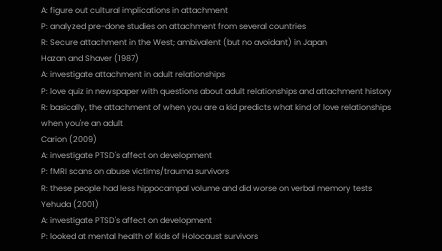A: figure out cultural implications in attachment
P: analyzed pre-done studies on attachment from several countries
R: Secure attachment in the West; ambivalent (but no avoidant) in Japan
Hazan and Shaver (1987)
A: investigate attachment in adult relationships
P: love quiz in newspaper with questions about adult relationships and attachment history
R: basically, the attachment of when you are a kid predicts what kind of love relationships when you're an adult
Carion (2009)
A: investigate PTSD's affect on development
P: fMRI scans on abuse victims/trauma survivors
R: these people had less hippocampal volume and did worse on verbal memory tests
Yehuda (2001)
A: investigate PTSD's affect on development
P: looked at mental health of kids of Holocaust survivors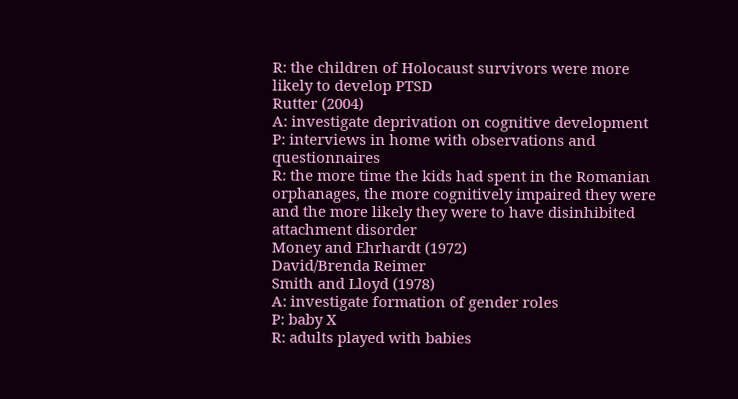R: the children of Holocaust survivors were more likely to develop PTSD
Rutter (2004)
A: investigate deprivation on cognitive development
P: interviews in home with observations and questionnaires
R: the more time the kids had spent in the Romanian orphanages, the more cognitively impaired they were and the more likely they were to have disinhibited attachment disorder
Money and Ehrhardt (1972)
David/Brenda Reimer
Smith and Lloyd (1978)
A: investigate formation of gender roles
P: baby X
R: adults played with babies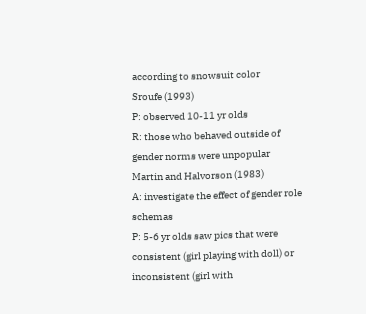according to snowsuit color
Sroufe (1993)
P: observed 10-11 yr olds
R: those who behaved outside of gender norms were unpopular
Martin and Halvorson (1983)
A: investigate the effect of gender role schemas
P: 5-6 yr olds saw pics that were consistent (girl playing with doll) or inconsistent (girl with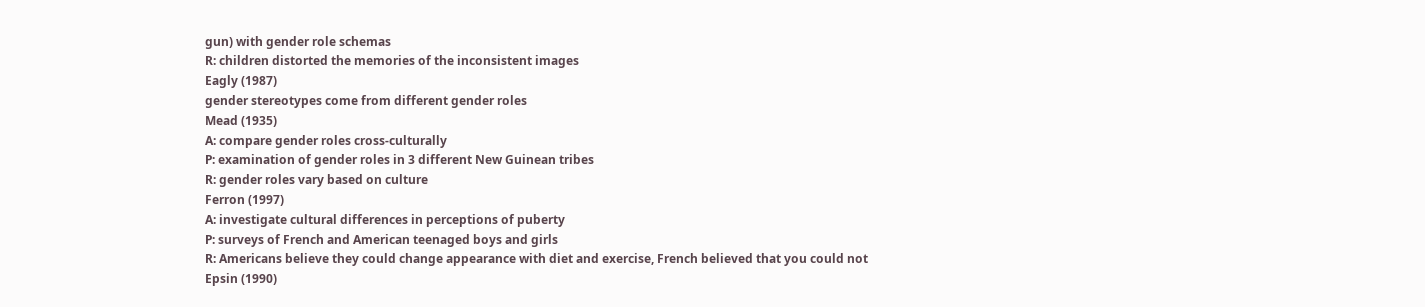gun) with gender role schemas
R: children distorted the memories of the inconsistent images
Eagly (1987)
gender stereotypes come from different gender roles
Mead (1935)
A: compare gender roles cross-culturally
P: examination of gender roles in 3 different New Guinean tribes
R: gender roles vary based on culture
Ferron (1997)
A: investigate cultural differences in perceptions of puberty
P: surveys of French and American teenaged boys and girls
R: Americans believe they could change appearance with diet and exercise, French believed that you could not
Epsin (1990)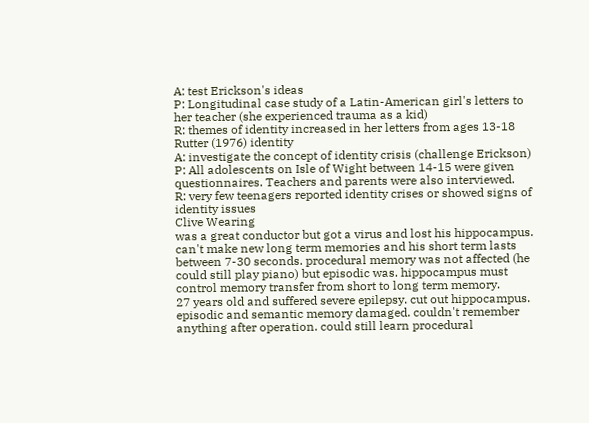A: test Erickson's ideas
P: Longitudinal case study of a Latin-American girl's letters to her teacher (she experienced trauma as a kid)
R: themes of identity increased in her letters from ages 13-18
Rutter (1976) identity
A: investigate the concept of identity crisis (challenge Erickson)
P: All adolescents on Isle of Wight between 14-15 were given questionnaires. Teachers and parents were also interviewed.
R: very few teenagers reported identity crises or showed signs of identity issues
Clive Wearing
was a great conductor but got a virus and lost his hippocampus. can't make new long term memories and his short term lasts between 7-30 seconds. procedural memory was not affected (he could still play piano) but episodic was. hippocampus must control memory transfer from short to long term memory.
27 years old and suffered severe epilepsy. cut out hippocampus. episodic and semantic memory damaged. couldn't remember anything after operation. could still learn procedural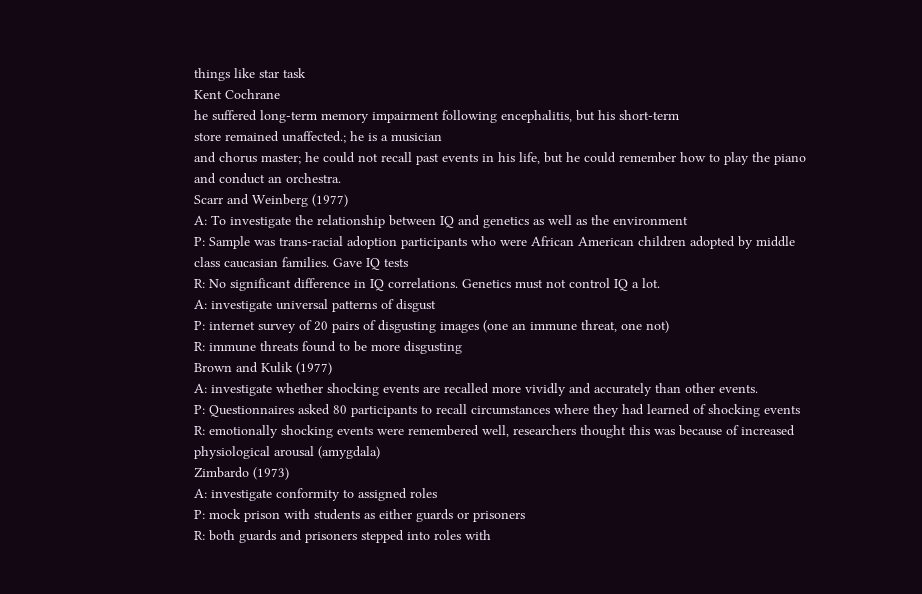things like star task
Kent Cochrane
he suffered long-term memory impairment following encephalitis, but his short-term
store remained unaffected.; he is a musician
and chorus master; he could not recall past events in his life, but he could remember how to play the piano and conduct an orchestra.
Scarr and Weinberg (1977)
A: To investigate the relationship between IQ and genetics as well as the environment
P: Sample was trans-racial adoption participants who were African American children adopted by middle class caucasian families. Gave IQ tests
R: No significant difference in IQ correlations. Genetics must not control IQ a lot.
A: investigate universal patterns of disgust
P: internet survey of 20 pairs of disgusting images (one an immune threat, one not)
R: immune threats found to be more disgusting
Brown and Kulik (1977)
A: investigate whether shocking events are recalled more vividly and accurately than other events.
P: Questionnaires asked 80 participants to recall circumstances where they had learned of shocking events
R: emotionally shocking events were remembered well, researchers thought this was because of increased physiological arousal (amygdala)
Zimbardo (1973)
A: investigate conformity to assigned roles
P: mock prison with students as either guards or prisoners
R: both guards and prisoners stepped into roles with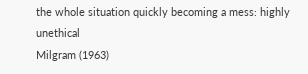the whole situation quickly becoming a mess: highly unethical
Milgram (1963)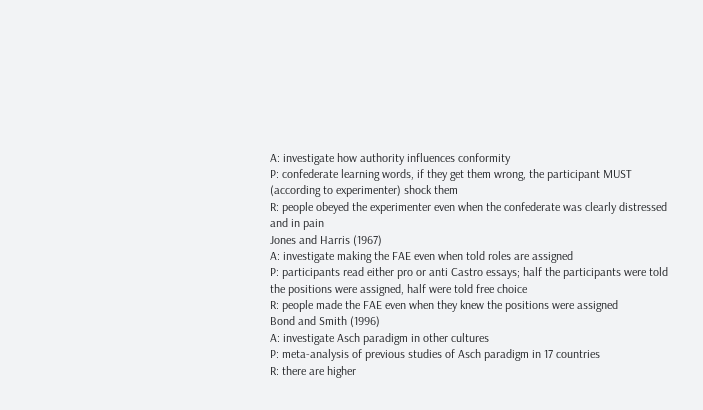A: investigate how authority influences conformity
P: confederate learning words, if they get them wrong, the participant MUST (according to experimenter) shock them
R: people obeyed the experimenter even when the confederate was clearly distressed and in pain
Jones and Harris (1967)
A: investigate making the FAE even when told roles are assigned
P: participants read either pro or anti Castro essays; half the participants were told the positions were assigned, half were told free choice
R: people made the FAE even when they knew the positions were assigned
Bond and Smith (1996)
A: investigate Asch paradigm in other cultures
P: meta-analysis of previous studies of Asch paradigm in 17 countries
R: there are higher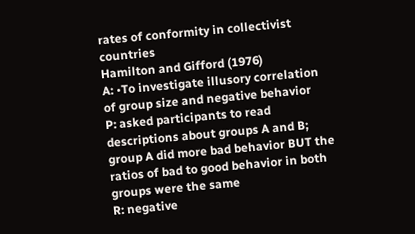rates of conformity in collectivist countries
Hamilton and Gifford (1976)
A: •To investigate illusory correlation of group size and negative behavior
P: asked participants to read descriptions about groups A and B; group A did more bad behavior BUT the ratios of bad to good behavior in both groups were the same
R: negative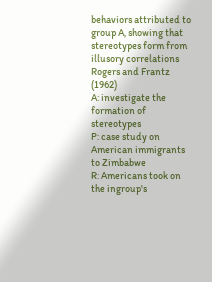behaviors attributed to group A, showing that stereotypes form from illusory correlations
Rogers and Frantz (1962)
A: investigate the formation of stereotypes
P: case study on American immigrants to Zimbabwe
R: Americans took on the ingroup's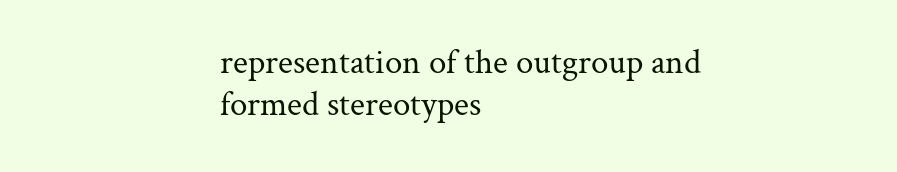representation of the outgroup and formed stereotypes